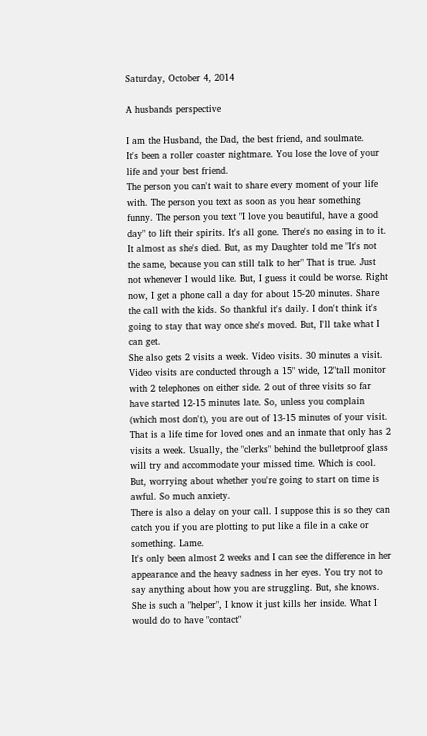Saturday, October 4, 2014

A husbands perspective

I am the Husband, the Dad, the best friend, and soulmate.
It's been a roller coaster nightmare. You lose the love of your life and your best friend.
The person you can't wait to share every moment of your life with. The person you text as soon as you hear something funny. The person you text "I love you beautiful, have a good day" to lift their spirits. It's all gone. There's no easing in to it. It almost as she's died. But, as my Daughter told me "It's not the same, because you can still talk to her" That is true. Just not whenever I would like. But, I guess it could be worse. Right now, I get a phone call a day for about 15-20 minutes. Share the call with the kids. So thankful it's daily. I don't think it's going to stay that way once she's moved. But, I'll take what I can get.
She also gets 2 visits a week. Video visits. 30 minutes a visit. Video visits are conducted through a 15" wide, 12"tall monitor with 2 telephones on either side. 2 out of three visits so far have started 12-15 minutes late. So, unless you complain (which most don't), you are out of 13-15 minutes of your visit. That is a life time for loved ones and an inmate that only has 2 visits a week. Usually, the "clerks" behind the bulletproof glass will try and accommodate your missed time. Which is cool. But, worrying about whether you're going to start on time is awful. So much anxiety.
There is also a delay on your call. I suppose this is so they can catch you if you are plotting to put like a file in a cake or something. Lame.
It's only been almost 2 weeks and I can see the difference in her appearance and the heavy sadness in her eyes. You try not to say anything about how you are struggling. But, she knows. She is such a "helper", I know it just kills her inside. What I would do to have "contact"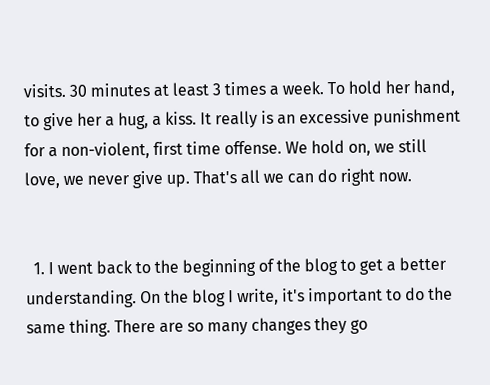visits. 30 minutes at least 3 times a week. To hold her hand, to give her a hug, a kiss. It really is an excessive punishment for a non-violent, first time offense. We hold on, we still love, we never give up. That's all we can do right now.


  1. I went back to the beginning of the blog to get a better understanding. On the blog I write, it's important to do the same thing. There are so many changes they go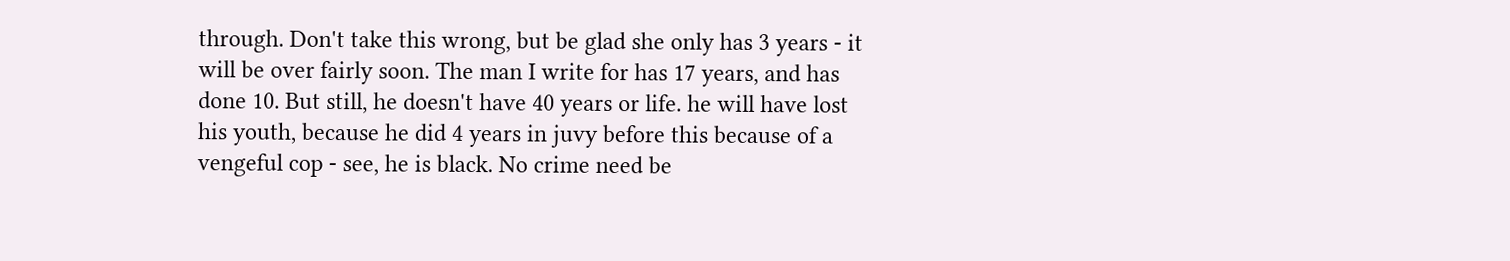through. Don't take this wrong, but be glad she only has 3 years - it will be over fairly soon. The man I write for has 17 years, and has done 10. But still, he doesn't have 40 years or life. he will have lost his youth, because he did 4 years in juvy before this because of a vengeful cop - see, he is black. No crime need be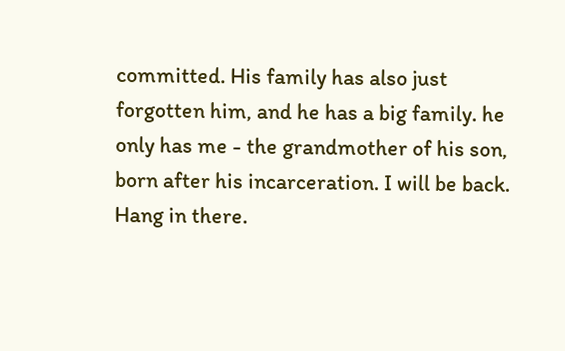committed. His family has also just forgotten him, and he has a big family. he only has me - the grandmother of his son, born after his incarceration. I will be back. Hang in there.